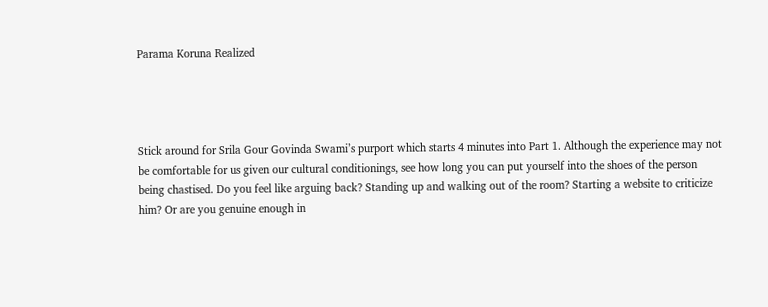Parama Koruna Realized




Stick around for Srila Gour Govinda Swami’s purport which starts 4 minutes into Part 1. Although the experience may not be comfortable for us given our cultural conditionings, see how long you can put yourself into the shoes of the person being chastised. Do you feel like arguing back? Standing up and walking out of the room? Starting a website to criticize him? Or are you genuine enough in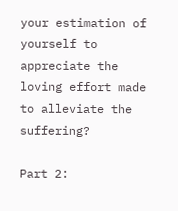your estimation of yourself to appreciate the loving effort made to alleviate the suffering?

Part 2: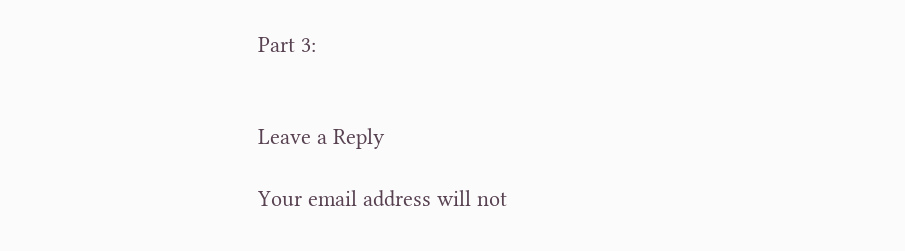Part 3:


Leave a Reply

Your email address will not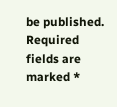be published. Required fields are marked *